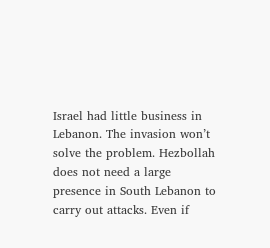Israel had little business in Lebanon. The invasion won’t solve the problem. Hezbollah does not need a large presence in South Lebanon to carry out attacks. Even if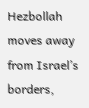Hezbollah moves away from Israel’s borders,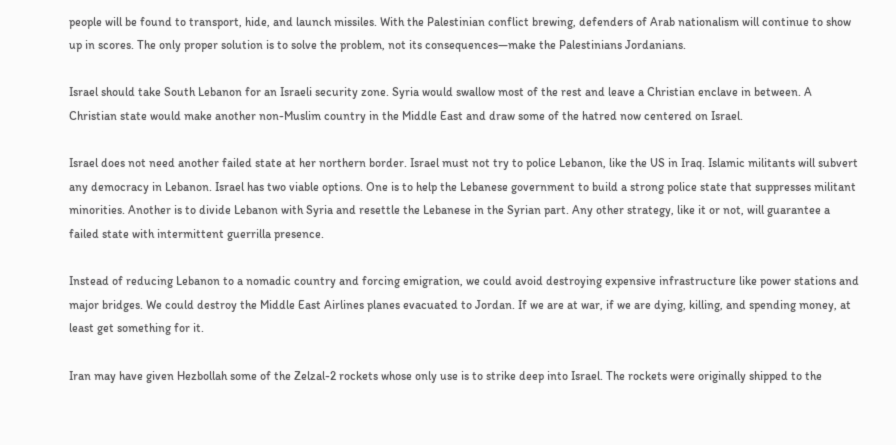people will be found to transport, hide, and launch missiles. With the Palestinian conflict brewing, defenders of Arab nationalism will continue to show up in scores. The only proper solution is to solve the problem, not its consequences—make the Palestinians Jordanians.

Israel should take South Lebanon for an Israeli security zone. Syria would swallow most of the rest and leave a Christian enclave in between. A Christian state would make another non-Muslim country in the Middle East and draw some of the hatred now centered on Israel.

Israel does not need another failed state at her northern border. Israel must not try to police Lebanon, like the US in Iraq. Islamic militants will subvert any democracy in Lebanon. Israel has two viable options. One is to help the Lebanese government to build a strong police state that suppresses militant minorities. Another is to divide Lebanon with Syria and resettle the Lebanese in the Syrian part. Any other strategy, like it or not, will guarantee a failed state with intermittent guerrilla presence.

Instead of reducing Lebanon to a nomadic country and forcing emigration, we could avoid destroying expensive infrastructure like power stations and major bridges. We could destroy the Middle East Airlines planes evacuated to Jordan. If we are at war, if we are dying, killing, and spending money, at least get something for it.

Iran may have given Hezbollah some of the Zelzal-2 rockets whose only use is to strike deep into Israel. The rockets were originally shipped to the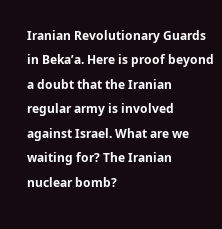Iranian Revolutionary Guards in Beka’a. Here is proof beyond a doubt that the Iranian regular army is involved against Israel. What are we waiting for? The Iranian nuclear bomb?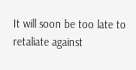It will soon be too late to retaliate against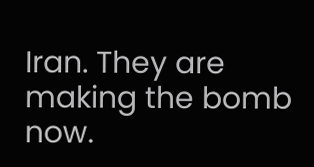Iran. They are making the bomb now.